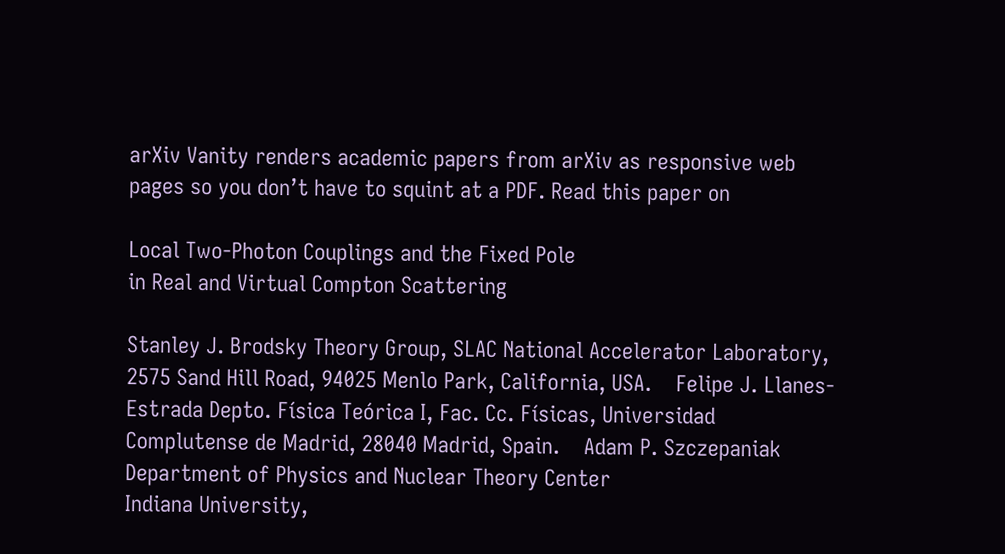arXiv Vanity renders academic papers from arXiv as responsive web pages so you don’t have to squint at a PDF. Read this paper on

Local Two-Photon Couplings and the Fixed Pole
in Real and Virtual Compton Scattering

Stanley J. Brodsky Theory Group, SLAC National Accelerator Laboratory, 2575 Sand Hill Road, 94025 Menlo Park, California, USA.    Felipe J. Llanes-Estrada Depto. Física Teórica I, Fac. Cc. Físicas, Universidad Complutense de Madrid, 28040 Madrid, Spain.    Adam P. Szczepaniak Department of Physics and Nuclear Theory Center
Indiana University,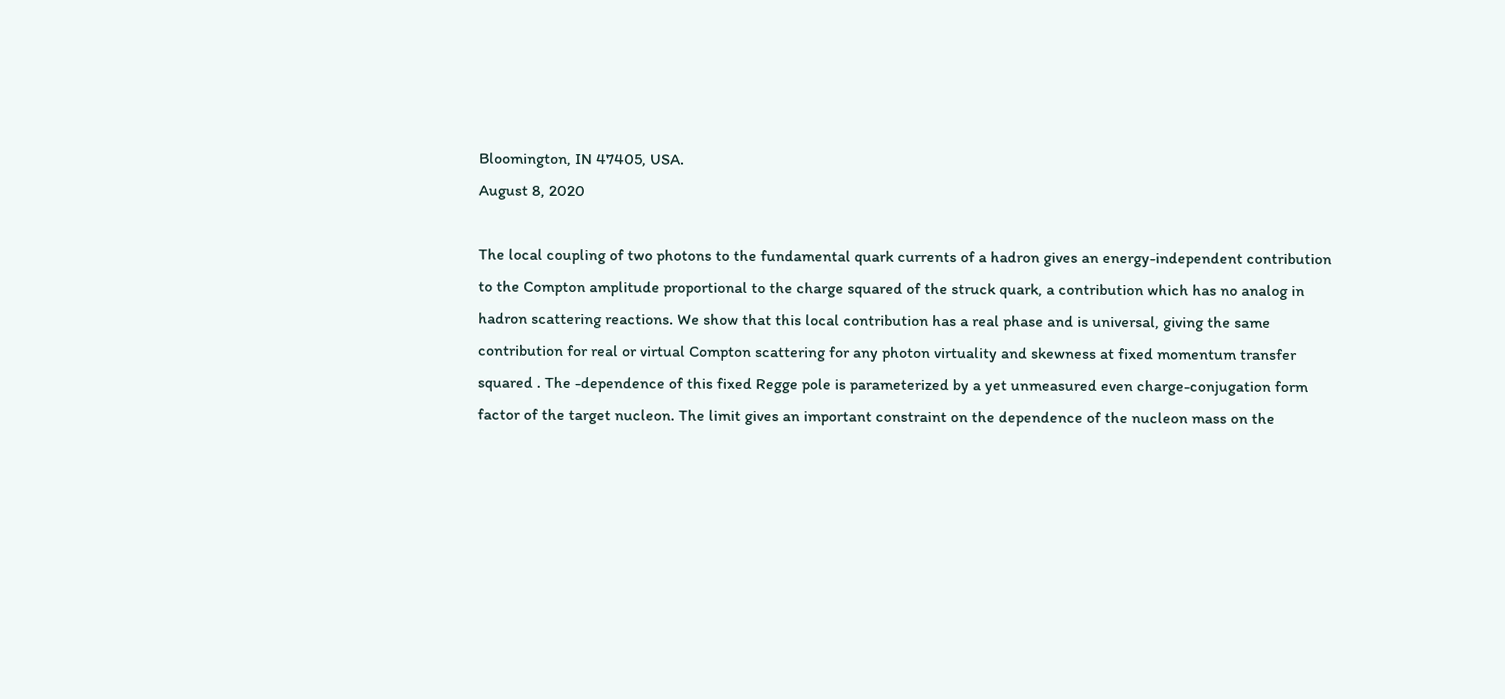Bloomington, IN 47405, USA.
August 8, 2020

The local coupling of two photons to the fundamental quark currents of a hadron gives an energy-independent contribution to the Compton amplitude proportional to the charge squared of the struck quark, a contribution which has no analog in hadron scattering reactions. We show that this local contribution has a real phase and is universal, giving the same contribution for real or virtual Compton scattering for any photon virtuality and skewness at fixed momentum transfer squared . The -dependence of this fixed Regge pole is parameterized by a yet unmeasured even charge-conjugation form factor of the target nucleon. The limit gives an important constraint on the dependence of the nucleon mass on the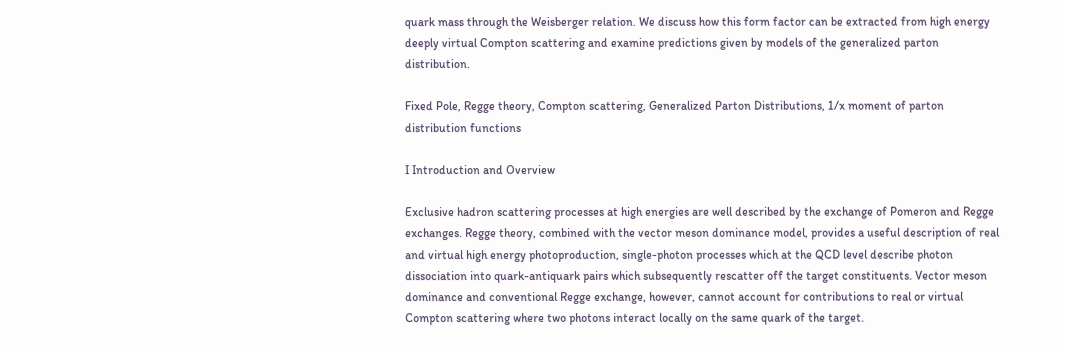quark mass through the Weisberger relation. We discuss how this form factor can be extracted from high energy deeply virtual Compton scattering and examine predictions given by models of the generalized parton distribution.

Fixed Pole, Regge theory, Compton scattering, Generalized Parton Distributions, 1/x moment of parton distribution functions

I Introduction and Overview

Exclusive hadron scattering processes at high energies are well described by the exchange of Pomeron and Regge exchanges. Regge theory, combined with the vector meson dominance model, provides a useful description of real and virtual high energy photoproduction, single-photon processes which at the QCD level describe photon dissociation into quark-antiquark pairs which subsequently rescatter off the target constituents. Vector meson dominance and conventional Regge exchange, however, cannot account for contributions to real or virtual Compton scattering where two photons interact locally on the same quark of the target.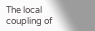The local coupling of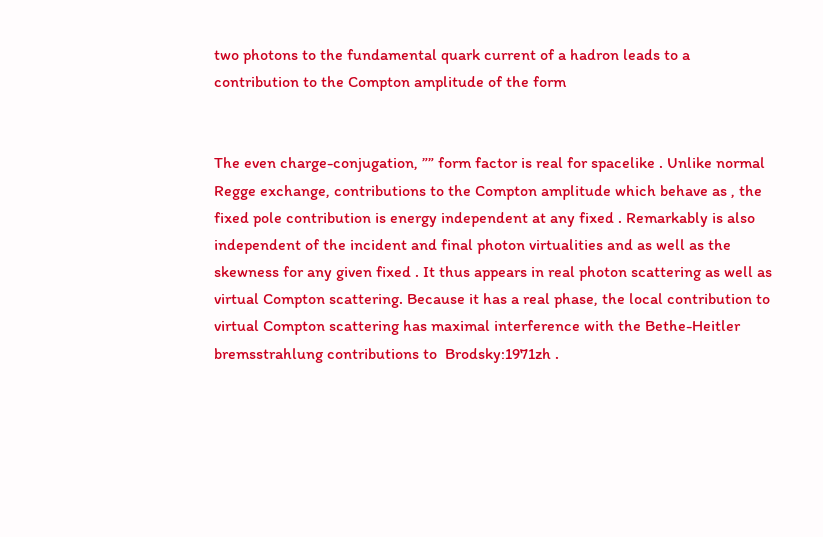two photons to the fundamental quark current of a hadron leads to a contribution to the Compton amplitude of the form


The even charge-conjugation, ”” form factor is real for spacelike . Unlike normal Regge exchange, contributions to the Compton amplitude which behave as , the fixed pole contribution is energy independent at any fixed . Remarkably is also independent of the incident and final photon virtualities and as well as the skewness for any given fixed . It thus appears in real photon scattering as well as virtual Compton scattering. Because it has a real phase, the local contribution to virtual Compton scattering has maximal interference with the Bethe-Heitler bremsstrahlung contributions to  Brodsky:1971zh .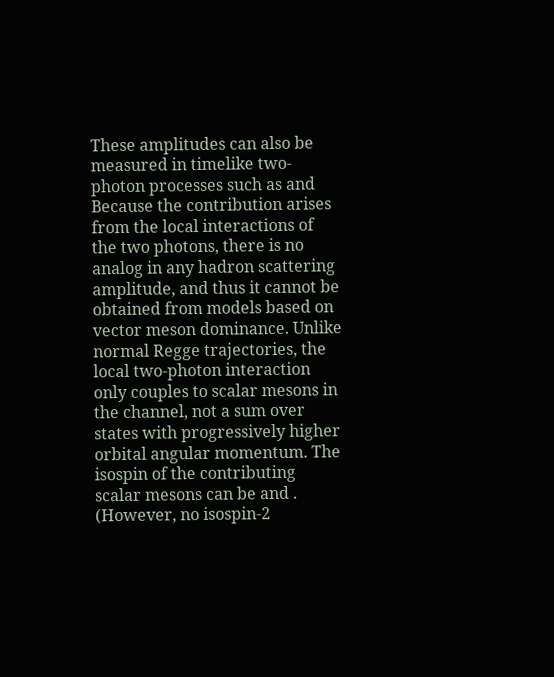These amplitudes can also be measured in timelike two-photon processes such as and Because the contribution arises from the local interactions of the two photons, there is no analog in any hadron scattering amplitude, and thus it cannot be obtained from models based on vector meson dominance. Unlike normal Regge trajectories, the local two-photon interaction only couples to scalar mesons in the channel, not a sum over states with progressively higher orbital angular momentum. The isospin of the contributing scalar mesons can be and . (However, no isospin-2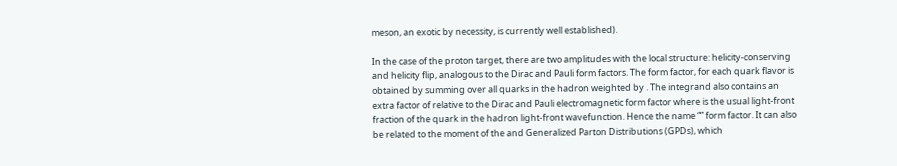meson, an exotic by necessity, is currently well established).

In the case of the proton target, there are two amplitudes with the local structure: helicity-conserving and helicity flip, analogous to the Dirac and Pauli form factors. The form factor, for each quark flavor is obtained by summing over all quarks in the hadron weighted by . The integrand also contains an extra factor of relative to the Dirac and Pauli electromagnetic form factor where is the usual light-front fraction of the quark in the hadron light-front wavefunction. Hence the name “” form factor. It can also be related to the moment of the and Generalized Parton Distributions (GPDs), which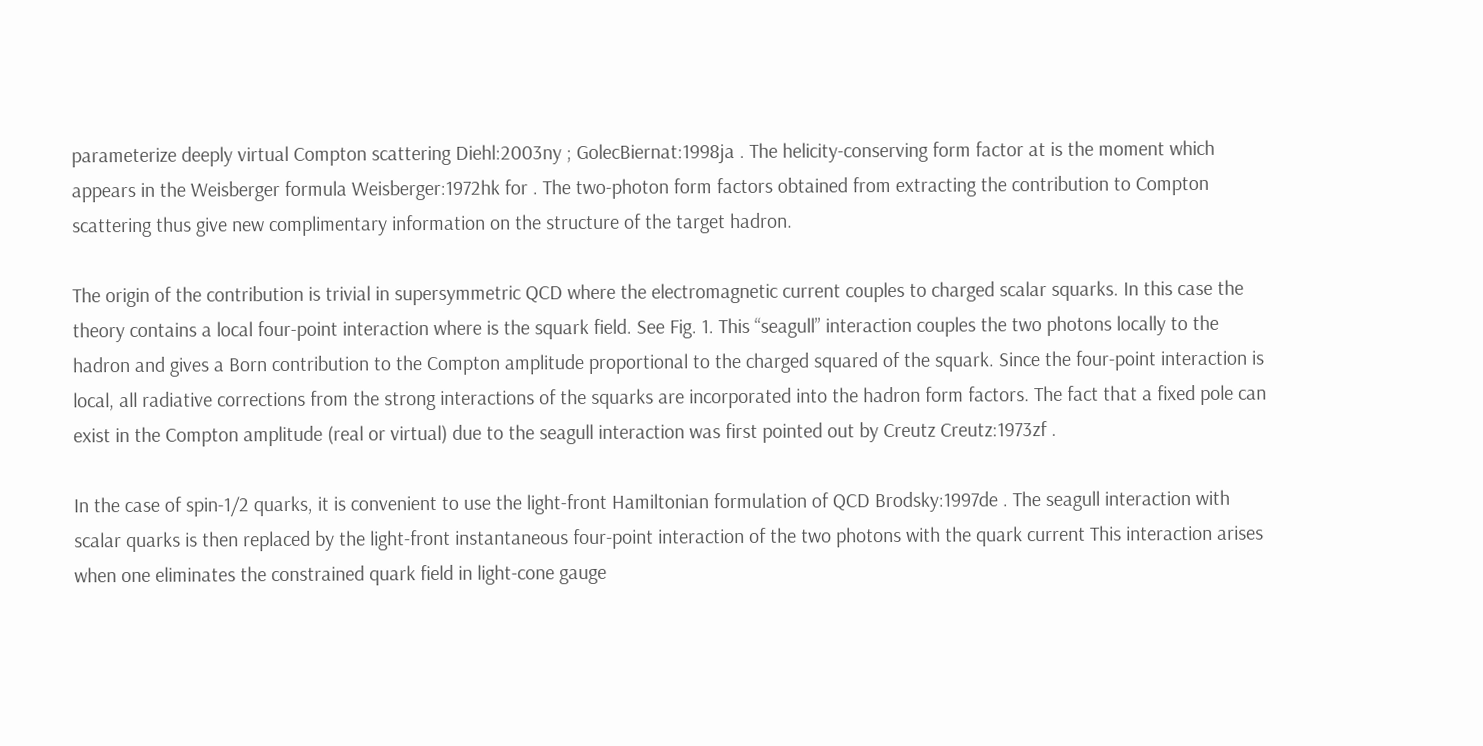parameterize deeply virtual Compton scattering Diehl:2003ny ; GolecBiernat:1998ja . The helicity-conserving form factor at is the moment which appears in the Weisberger formula Weisberger:1972hk for . The two-photon form factors obtained from extracting the contribution to Compton scattering thus give new complimentary information on the structure of the target hadron.

The origin of the contribution is trivial in supersymmetric QCD where the electromagnetic current couples to charged scalar squarks. In this case the theory contains a local four-point interaction where is the squark field. See Fig. 1. This “seagull” interaction couples the two photons locally to the hadron and gives a Born contribution to the Compton amplitude proportional to the charged squared of the squark. Since the four-point interaction is local, all radiative corrections from the strong interactions of the squarks are incorporated into the hadron form factors. The fact that a fixed pole can exist in the Compton amplitude (real or virtual) due to the seagull interaction was first pointed out by Creutz Creutz:1973zf .

In the case of spin-1/2 quarks, it is convenient to use the light-front Hamiltonian formulation of QCD Brodsky:1997de . The seagull interaction with scalar quarks is then replaced by the light-front instantaneous four-point interaction of the two photons with the quark current This interaction arises when one eliminates the constrained quark field in light-cone gauge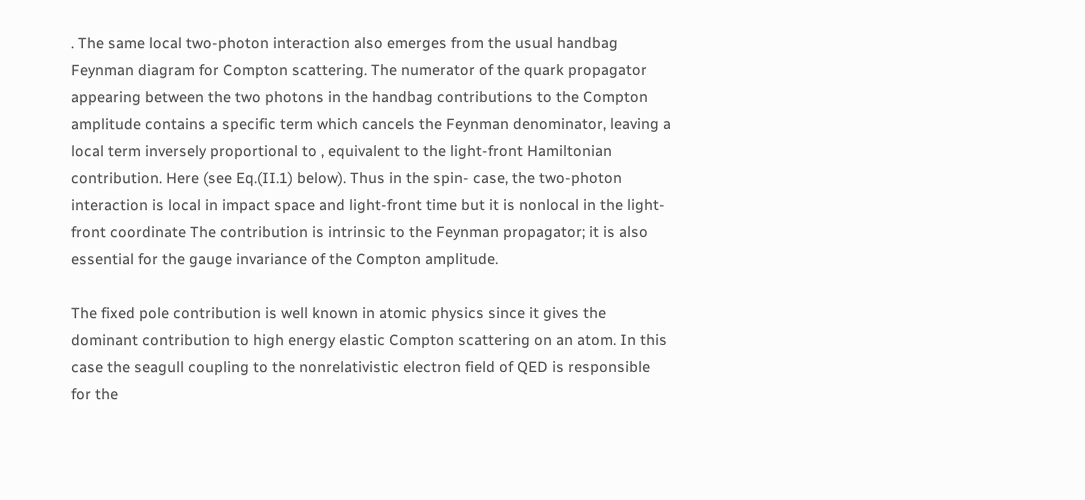. The same local two-photon interaction also emerges from the usual handbag Feynman diagram for Compton scattering. The numerator of the quark propagator appearing between the two photons in the handbag contributions to the Compton amplitude contains a specific term which cancels the Feynman denominator, leaving a local term inversely proportional to , equivalent to the light-front Hamiltonian contribution. Here (see Eq.(II.1) below). Thus in the spin- case, the two-photon interaction is local in impact space and light-front time but it is nonlocal in the light-front coordinate The contribution is intrinsic to the Feynman propagator; it is also essential for the gauge invariance of the Compton amplitude.

The fixed pole contribution is well known in atomic physics since it gives the dominant contribution to high energy elastic Compton scattering on an atom. In this case the seagull coupling to the nonrelativistic electron field of QED is responsible for the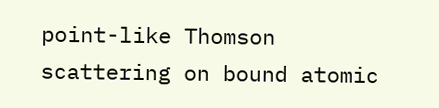point-like Thomson scattering on bound atomic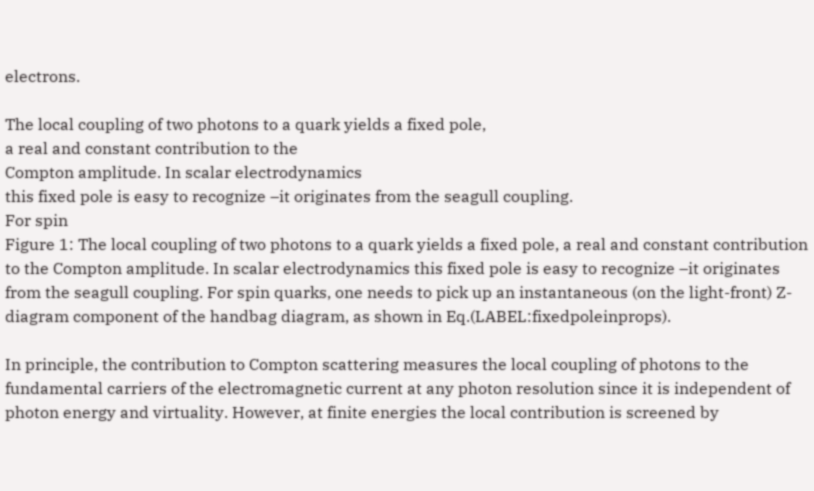electrons.

The local coupling of two photons to a quark yields a fixed pole,
a real and constant contribution to the
Compton amplitude. In scalar electrodynamics
this fixed pole is easy to recognize –it originates from the seagull coupling.
For spin
Figure 1: The local coupling of two photons to a quark yields a fixed pole, a real and constant contribution to the Compton amplitude. In scalar electrodynamics this fixed pole is easy to recognize –it originates from the seagull coupling. For spin quarks, one needs to pick up an instantaneous (on the light-front) Z-diagram component of the handbag diagram, as shown in Eq.(LABEL:fixedpoleinprops).

In principle, the contribution to Compton scattering measures the local coupling of photons to the fundamental carriers of the electromagnetic current at any photon resolution since it is independent of photon energy and virtuality. However, at finite energies the local contribution is screened by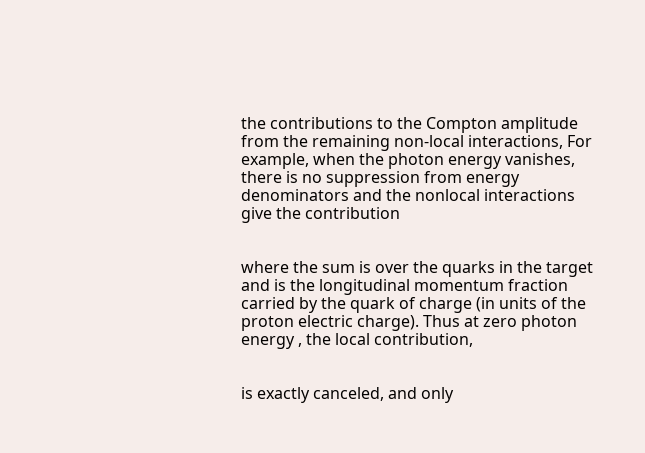the contributions to the Compton amplitude from the remaining non-local interactions, For example, when the photon energy vanishes, there is no suppression from energy denominators and the nonlocal interactions give the contribution


where the sum is over the quarks in the target and is the longitudinal momentum fraction carried by the quark of charge (in units of the proton electric charge). Thus at zero photon energy , the local contribution,


is exactly canceled, and only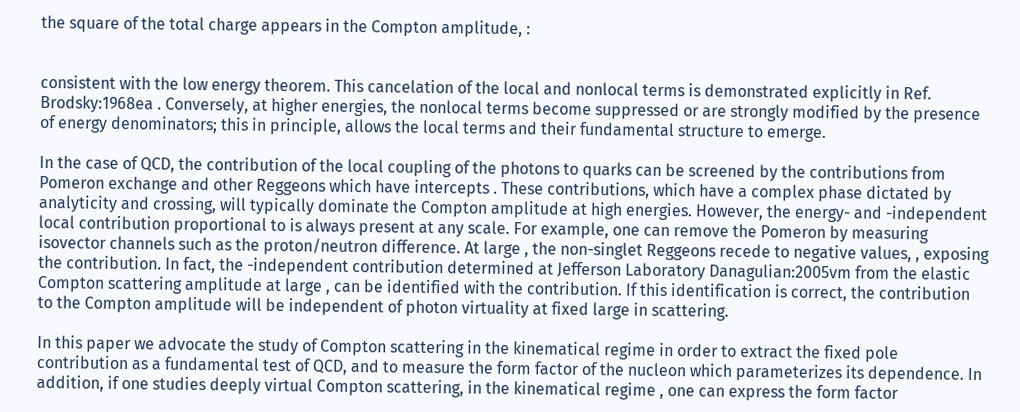the square of the total charge appears in the Compton amplitude, :


consistent with the low energy theorem. This cancelation of the local and nonlocal terms is demonstrated explicitly in Ref. Brodsky:1968ea . Conversely, at higher energies, the nonlocal terms become suppressed or are strongly modified by the presence of energy denominators; this in principle, allows the local terms and their fundamental structure to emerge.

In the case of QCD, the contribution of the local coupling of the photons to quarks can be screened by the contributions from Pomeron exchange and other Reggeons which have intercepts . These contributions, which have a complex phase dictated by analyticity and crossing, will typically dominate the Compton amplitude at high energies. However, the energy- and -independent local contribution proportional to is always present at any scale. For example, one can remove the Pomeron by measuring isovector channels such as the proton/neutron difference. At large , the non-singlet Reggeons recede to negative values, , exposing the contribution. In fact, the -independent contribution determined at Jefferson Laboratory Danagulian:2005vm from the elastic Compton scattering amplitude at large , can be identified with the contribution. If this identification is correct, the contribution to the Compton amplitude will be independent of photon virtuality at fixed large in scattering.

In this paper we advocate the study of Compton scattering in the kinematical regime in order to extract the fixed pole contribution as a fundamental test of QCD, and to measure the form factor of the nucleon which parameterizes its dependence. In addition, if one studies deeply virtual Compton scattering, in the kinematical regime , one can express the form factor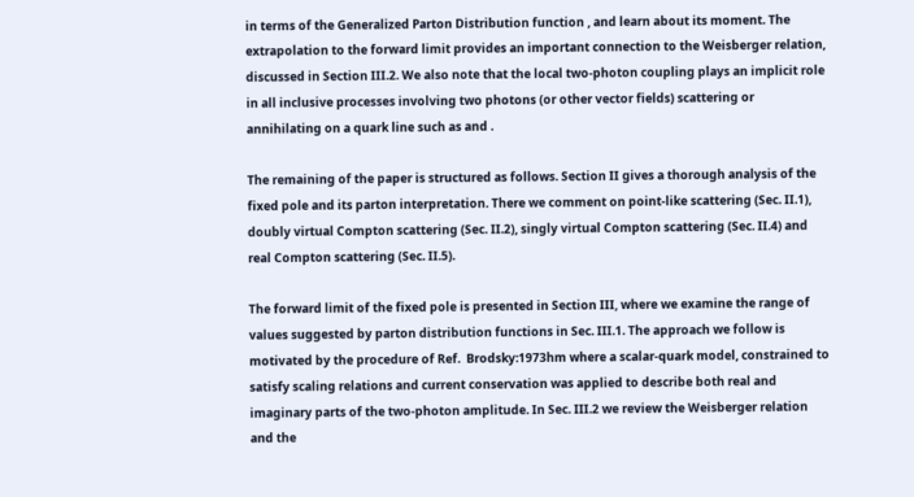in terms of the Generalized Parton Distribution function , and learn about its moment. The extrapolation to the forward limit provides an important connection to the Weisberger relation, discussed in Section III.2. We also note that the local two-photon coupling plays an implicit role in all inclusive processes involving two photons (or other vector fields) scattering or annihilating on a quark line such as and .

The remaining of the paper is structured as follows. Section II gives a thorough analysis of the fixed pole and its parton interpretation. There we comment on point-like scattering (Sec. II.1), doubly virtual Compton scattering (Sec. II.2), singly virtual Compton scattering (Sec. II.4) and real Compton scattering (Sec. II.5).

The forward limit of the fixed pole is presented in Section III, where we examine the range of values suggested by parton distribution functions in Sec. III.1. The approach we follow is motivated by the procedure of Ref.  Brodsky:1973hm where a scalar-quark model, constrained to satisfy scaling relations and current conservation was applied to describe both real and imaginary parts of the two-photon amplitude. In Sec. III.2 we review the Weisberger relation and the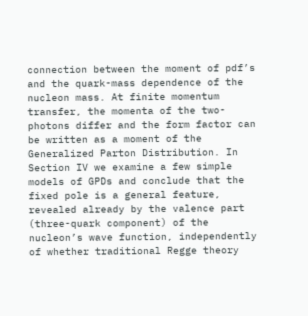connection between the moment of pdf’s and the quark-mass dependence of the nucleon mass. At finite momentum transfer, the momenta of the two-photons differ and the form factor can be written as a moment of the Generalized Parton Distribution. In Section IV we examine a few simple models of GPDs and conclude that the fixed pole is a general feature, revealed already by the valence part (three-quark component) of the nucleon’s wave function, independently of whether traditional Regge theory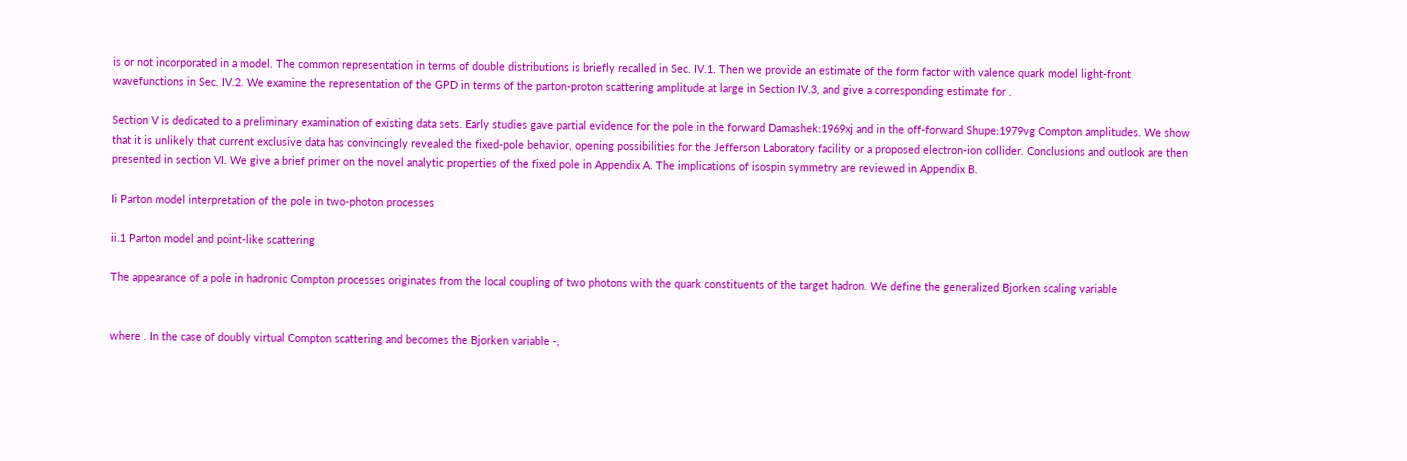is or not incorporated in a model. The common representation in terms of double distributions is briefly recalled in Sec. IV.1. Then we provide an estimate of the form factor with valence quark model light-front wavefunctions in Sec. IV.2. We examine the representation of the GPD in terms of the parton-proton scattering amplitude at large in Section IV.3, and give a corresponding estimate for .

Section V is dedicated to a preliminary examination of existing data sets. Early studies gave partial evidence for the pole in the forward Damashek:1969xj and in the off-forward Shupe:1979vg Compton amplitudes. We show that it is unlikely that current exclusive data has convincingly revealed the fixed-pole behavior, opening possibilities for the Jefferson Laboratory facility or a proposed electron-ion collider. Conclusions and outlook are then presented in section VI. We give a brief primer on the novel analytic properties of the fixed pole in Appendix A. The implications of isospin symmetry are reviewed in Appendix B.

Ii Parton model interpretation of the pole in two-photon processes

ii.1 Parton model and point-like scattering

The appearance of a pole in hadronic Compton processes originates from the local coupling of two photons with the quark constituents of the target hadron. We define the generalized Bjorken scaling variable


where . In the case of doubly virtual Compton scattering and becomes the Bjorken variable -,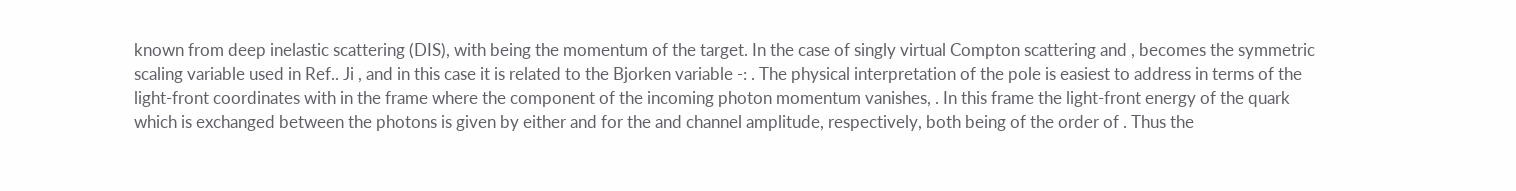known from deep inelastic scattering (DIS), with being the momentum of the target. In the case of singly virtual Compton scattering and , becomes the symmetric scaling variable used in Ref.. Ji , and in this case it is related to the Bjorken variable -: . The physical interpretation of the pole is easiest to address in terms of the light-front coordinates with in the frame where the component of the incoming photon momentum vanishes, . In this frame the light-front energy of the quark which is exchanged between the photons is given by either and for the and channel amplitude, respectively, both being of the order of . Thus the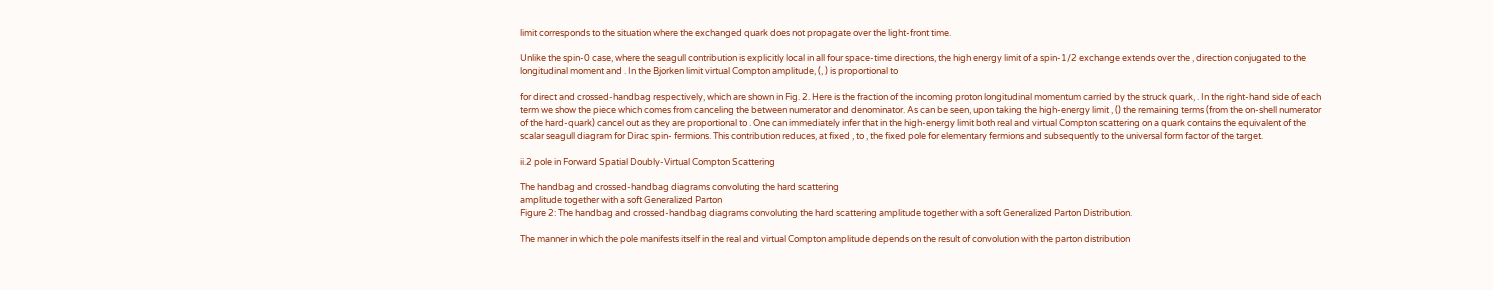limit corresponds to the situation where the exchanged quark does not propagate over the light-front time.

Unlike the spin-0 case, where the seagull contribution is explicitly local in all four space-time directions, the high energy limit of a spin-1/2 exchange extends over the , direction conjugated to the longitudinal moment and . In the Bjorken limit virtual Compton amplitude, (, ) is proportional to

for direct and crossed-handbag respectively, which are shown in Fig. 2. Here is the fraction of the incoming proton longitudinal momentum carried by the struck quark, . In the right-hand side of each term we show the piece which comes from canceling the between numerator and denominator. As can be seen, upon taking the high-energy limit , () the remaining terms (from the on-shell numerator of the hard-quark) cancel out as they are proportional to . One can immediately infer that in the high-energy limit both real and virtual Compton scattering on a quark contains the equivalent of the scalar seagull diagram for Dirac spin- fermions. This contribution reduces, at fixed , to , the fixed pole for elementary fermions and subsequently to the universal form factor of the target.

ii.2 pole in Forward Spatial Doubly-Virtual Compton Scattering

The handbag and crossed-handbag diagrams convoluting the hard scattering
amplitude together with a soft Generalized Parton
Figure 2: The handbag and crossed-handbag diagrams convoluting the hard scattering amplitude together with a soft Generalized Parton Distribution.

The manner in which the pole manifests itself in the real and virtual Compton amplitude depends on the result of convolution with the parton distribution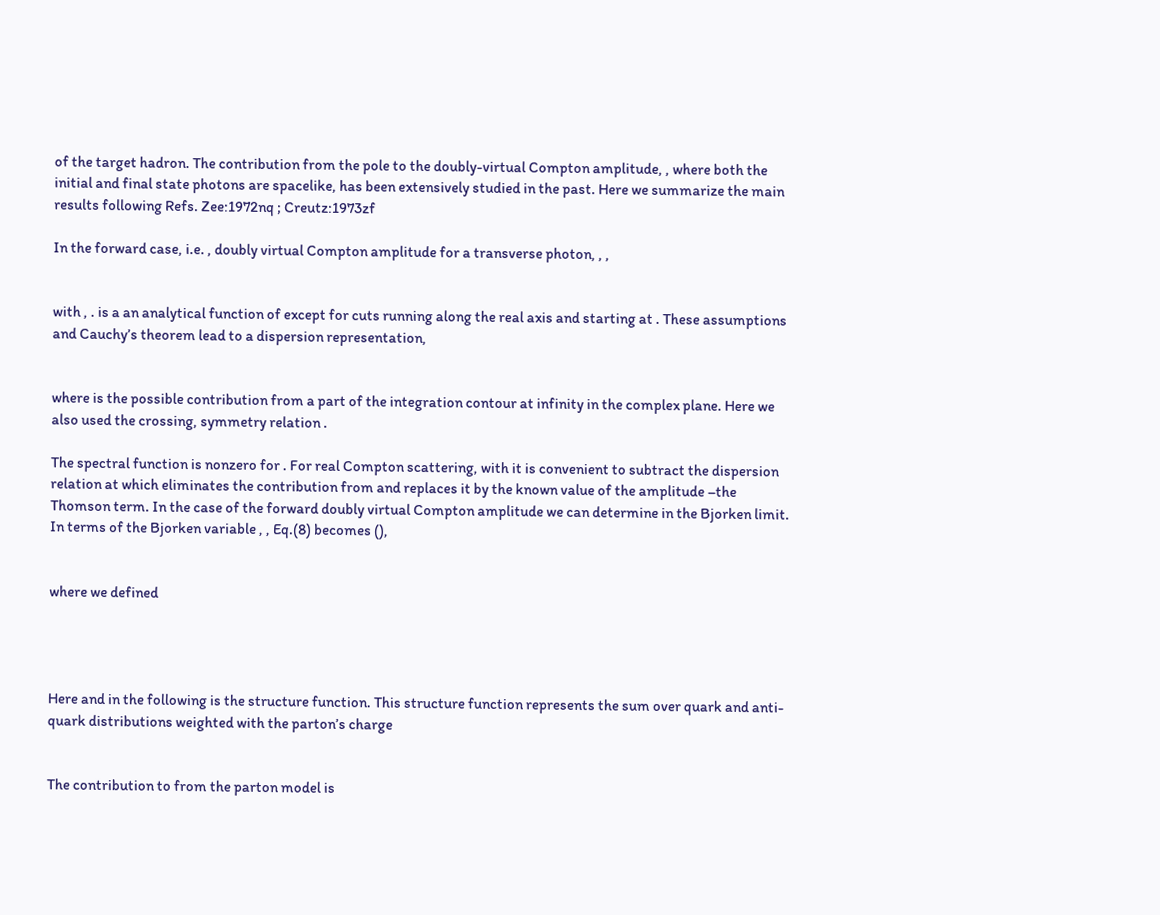of the target hadron. The contribution from the pole to the doubly-virtual Compton amplitude, , where both the initial and final state photons are spacelike, has been extensively studied in the past. Here we summarize the main results following Refs. Zee:1972nq ; Creutz:1973zf

In the forward case, i.e. , doubly virtual Compton amplitude for a transverse photon, , ,


with , . is a an analytical function of except for cuts running along the real axis and starting at . These assumptions and Cauchy’s theorem lead to a dispersion representation,


where is the possible contribution from a part of the integration contour at infinity in the complex plane. Here we also used the crossing, symmetry relation .

The spectral function is nonzero for . For real Compton scattering, with it is convenient to subtract the dispersion relation at which eliminates the contribution from and replaces it by the known value of the amplitude –the Thomson term. In the case of the forward doubly virtual Compton amplitude we can determine in the Bjorken limit. In terms of the Bjorken variable , , Eq.(8) becomes (),


where we defined




Here and in the following is the structure function. This structure function represents the sum over quark and anti-quark distributions weighted with the parton’s charge


The contribution to from the parton model is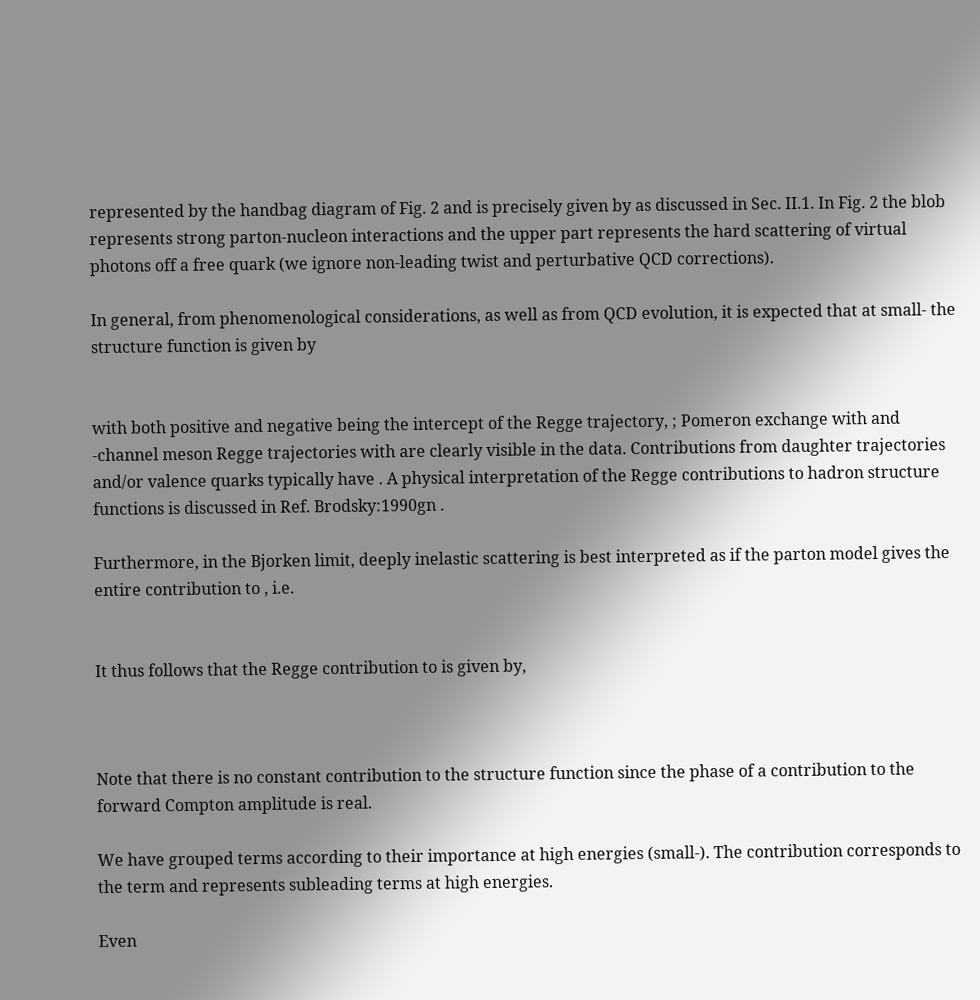represented by the handbag diagram of Fig. 2 and is precisely given by as discussed in Sec. II.1. In Fig. 2 the blob represents strong parton-nucleon interactions and the upper part represents the hard scattering of virtual photons off a free quark (we ignore non-leading twist and perturbative QCD corrections).

In general, from phenomenological considerations, as well as from QCD evolution, it is expected that at small- the structure function is given by


with both positive and negative being the intercept of the Regge trajectory, ; Pomeron exchange with and -channel meson Regge trajectories with are clearly visible in the data. Contributions from daughter trajectories and/or valence quarks typically have . A physical interpretation of the Regge contributions to hadron structure functions is discussed in Ref. Brodsky:1990gn .

Furthermore, in the Bjorken limit, deeply inelastic scattering is best interpreted as if the parton model gives the entire contribution to , i.e.


It thus follows that the Regge contribution to is given by,



Note that there is no constant contribution to the structure function since the phase of a contribution to the forward Compton amplitude is real.

We have grouped terms according to their importance at high energies (small-). The contribution corresponds to the term and represents subleading terms at high energies.

Even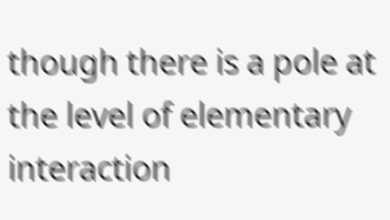though there is a pole at the level of elementary interaction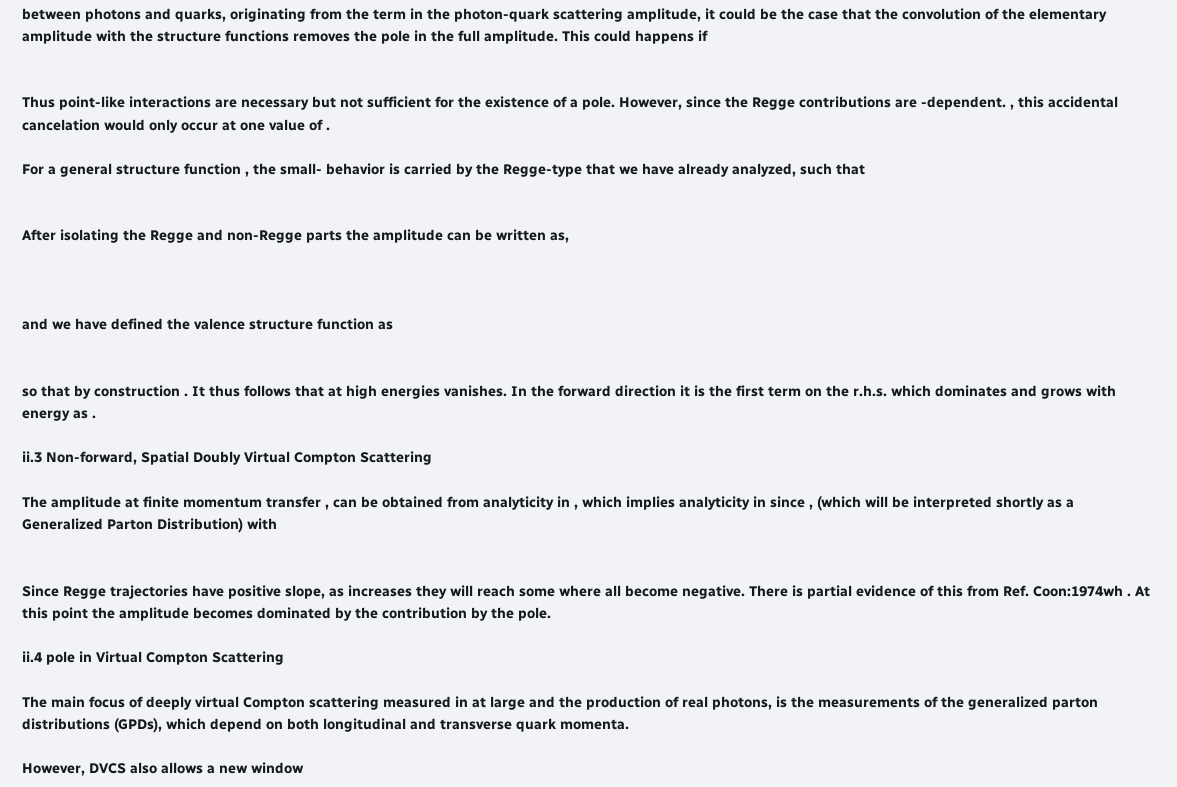between photons and quarks, originating from the term in the photon-quark scattering amplitude, it could be the case that the convolution of the elementary amplitude with the structure functions removes the pole in the full amplitude. This could happens if


Thus point-like interactions are necessary but not sufficient for the existence of a pole. However, since the Regge contributions are -dependent. , this accidental cancelation would only occur at one value of .

For a general structure function , the small- behavior is carried by the Regge-type that we have already analyzed, such that


After isolating the Regge and non-Regge parts the amplitude can be written as,



and we have defined the valence structure function as


so that by construction . It thus follows that at high energies vanishes. In the forward direction it is the first term on the r.h.s. which dominates and grows with energy as .

ii.3 Non-forward, Spatial Doubly Virtual Compton Scattering

The amplitude at finite momentum transfer , can be obtained from analyticity in , which implies analyticity in since , (which will be interpreted shortly as a Generalized Parton Distribution) with


Since Regge trajectories have positive slope, as increases they will reach some where all become negative. There is partial evidence of this from Ref. Coon:1974wh . At this point the amplitude becomes dominated by the contribution by the pole.

ii.4 pole in Virtual Compton Scattering

The main focus of deeply virtual Compton scattering measured in at large and the production of real photons, is the measurements of the generalized parton distributions (GPDs), which depend on both longitudinal and transverse quark momenta.

However, DVCS also allows a new window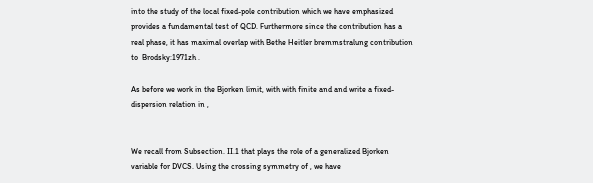into the study of the local fixed-pole contribution which we have emphasized provides a fundamental test of QCD. Furthermore since the contribution has a real phase, it has maximal overlap with Bethe Heitler bremmstralung contribution to  Brodsky:1971zh .

As before we work in the Bjorken limit, with with finite and and write a fixed- dispersion relation in ,


We recall from Subsection. II.1 that plays the role of a generalized Bjorken variable for DVCS. Using the crossing symmetry of , we have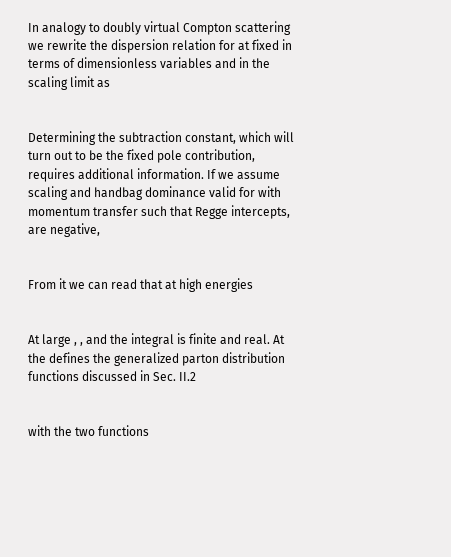In analogy to doubly virtual Compton scattering we rewrite the dispersion relation for at fixed in terms of dimensionless variables and in the scaling limit as


Determining the subtraction constant, which will turn out to be the fixed pole contribution, requires additional information. If we assume scaling and handbag dominance valid for with momentum transfer such that Regge intercepts, are negative,


From it we can read that at high energies


At large , , and the integral is finite and real. At the defines the generalized parton distribution functions discussed in Sec. II.2


with the two functions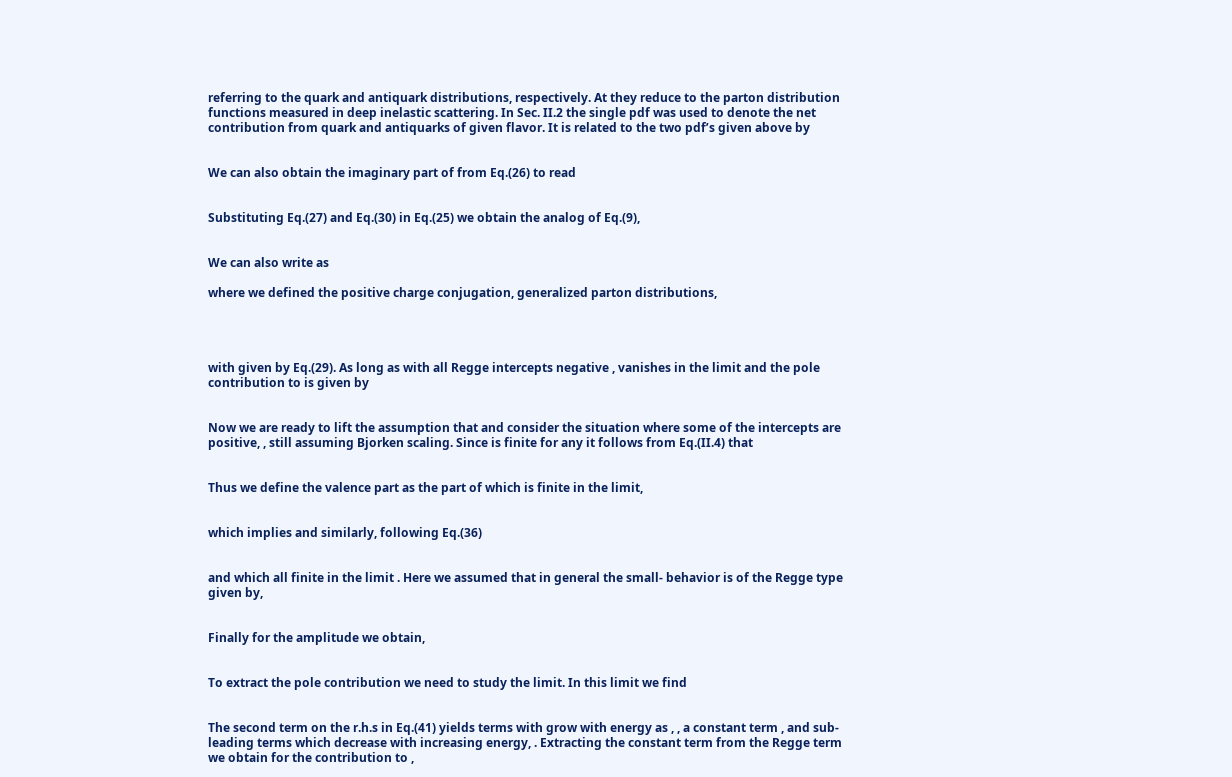referring to the quark and antiquark distributions, respectively. At they reduce to the parton distribution functions measured in deep inelastic scattering. In Sec. II.2 the single pdf was used to denote the net contribution from quark and antiquarks of given flavor. It is related to the two pdf’s given above by


We can also obtain the imaginary part of from Eq.(26) to read


Substituting Eq.(27) and Eq.(30) in Eq.(25) we obtain the analog of Eq.(9),


We can also write as

where we defined the positive charge conjugation, generalized parton distributions,




with given by Eq.(29). As long as with all Regge intercepts negative , vanishes in the limit and the pole contribution to is given by


Now we are ready to lift the assumption that and consider the situation where some of the intercepts are positive, , still assuming Bjorken scaling. Since is finite for any it follows from Eq.(II.4) that


Thus we define the valence part as the part of which is finite in the limit,


which implies and similarly, following Eq.(36)


and which all finite in the limit . Here we assumed that in general the small- behavior is of the Regge type given by,


Finally for the amplitude we obtain,


To extract the pole contribution we need to study the limit. In this limit we find


The second term on the r.h.s in Eq.(41) yields terms with grow with energy as , , a constant term , and sub-leading terms which decrease with increasing energy, . Extracting the constant term from the Regge term we obtain for the contribution to ,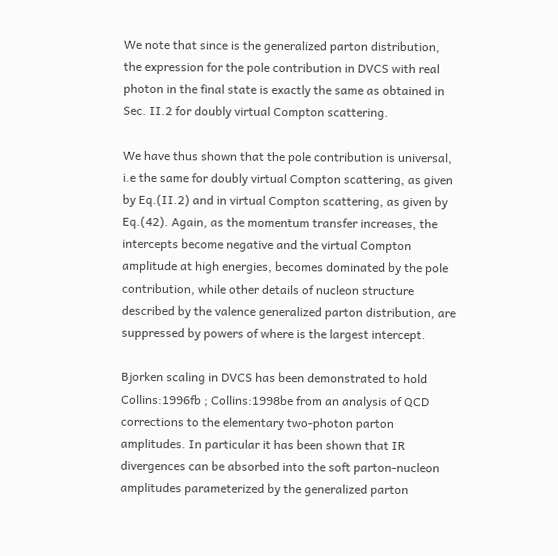We note that since is the generalized parton distribution, the expression for the pole contribution in DVCS with real photon in the final state is exactly the same as obtained in Sec. II.2 for doubly virtual Compton scattering.

We have thus shown that the pole contribution is universal, i.e the same for doubly virtual Compton scattering, as given by Eq.(II.2) and in virtual Compton scattering, as given by Eq.(42). Again, as the momentum transfer increases, the intercepts become negative and the virtual Compton amplitude at high energies, becomes dominated by the pole contribution, while other details of nucleon structure described by the valence generalized parton distribution, are suppressed by powers of where is the largest intercept.

Bjorken scaling in DVCS has been demonstrated to hold Collins:1996fb ; Collins:1998be from an analysis of QCD corrections to the elementary two-photon parton amplitudes. In particular it has been shown that IR divergences can be absorbed into the soft parton-nucleon amplitudes parameterized by the generalized parton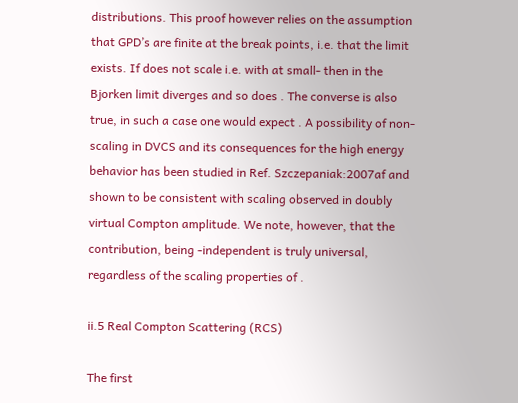distributions. This proof however relies on the assumption that GPD’s are finite at the break points, i.e. that the limit exists. If does not scale i.e. with at small- then in the Bjorken limit diverges and so does . The converse is also true, in such a case one would expect . A possibility of non-scaling in DVCS and its consequences for the high energy behavior has been studied in Ref. Szczepaniak:2007af and shown to be consistent with scaling observed in doubly virtual Compton amplitude. We note, however, that the contribution, being -independent is truly universal, regardless of the scaling properties of .

ii.5 Real Compton Scattering (RCS)

The first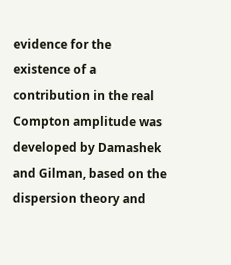evidence for the existence of a contribution in the real Compton amplitude was developed by Damashek and Gilman, based on the dispersion theory and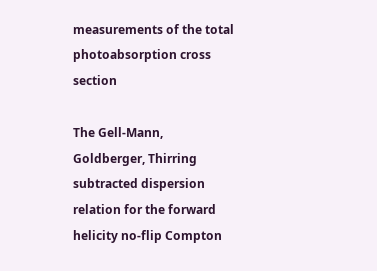measurements of the total photoabsorption cross section

The Gell-Mann, Goldberger, Thirring subtracted dispersion relation for the forward helicity no-flip Compton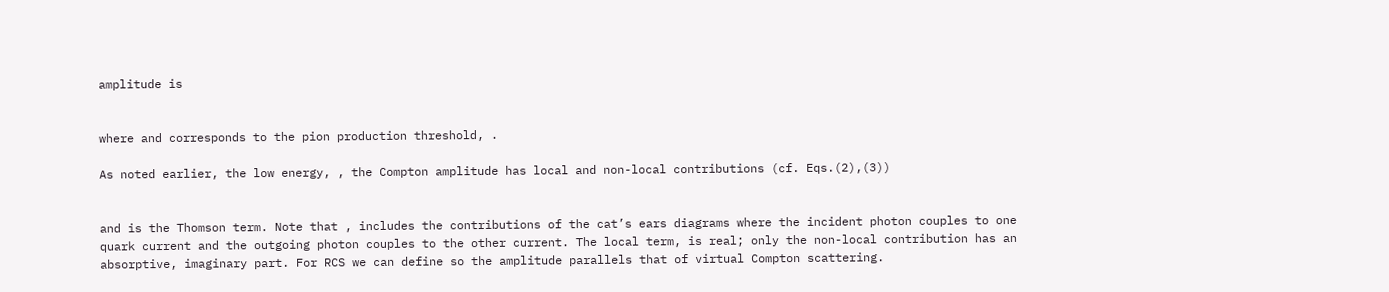amplitude is


where and corresponds to the pion production threshold, .

As noted earlier, the low energy, , the Compton amplitude has local and non-local contributions (cf. Eqs.(2),(3))


and is the Thomson term. Note that , includes the contributions of the cat’s ears diagrams where the incident photon couples to one quark current and the outgoing photon couples to the other current. The local term, is real; only the non-local contribution has an absorptive, imaginary part. For RCS we can define so the amplitude parallels that of virtual Compton scattering.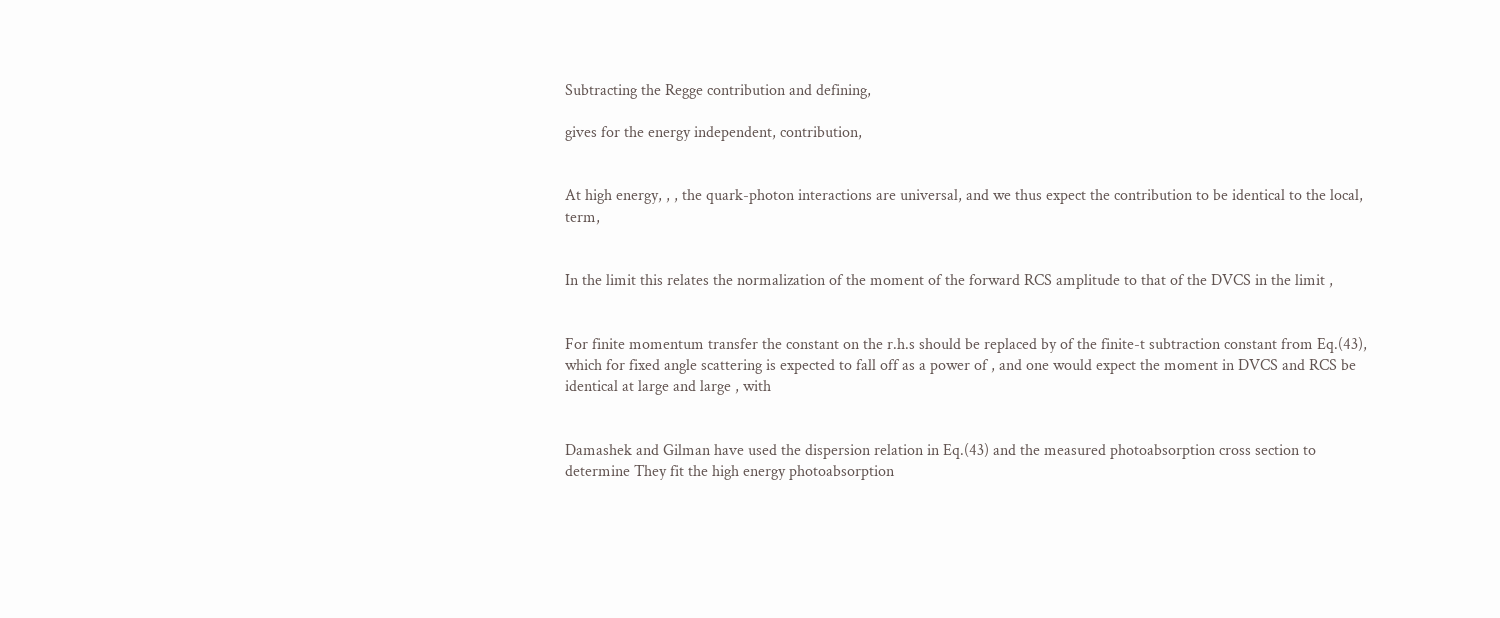Subtracting the Regge contribution and defining,

gives for the energy independent, contribution,


At high energy, , , the quark-photon interactions are universal, and we thus expect the contribution to be identical to the local, term,


In the limit this relates the normalization of the moment of the forward RCS amplitude to that of the DVCS in the limit ,


For finite momentum transfer the constant on the r.h.s should be replaced by of the finite-t subtraction constant from Eq.(43), which for fixed angle scattering is expected to fall off as a power of , and one would expect the moment in DVCS and RCS be identical at large and large , with


Damashek and Gilman have used the dispersion relation in Eq.(43) and the measured photoabsorption cross section to determine They fit the high energy photoabsorption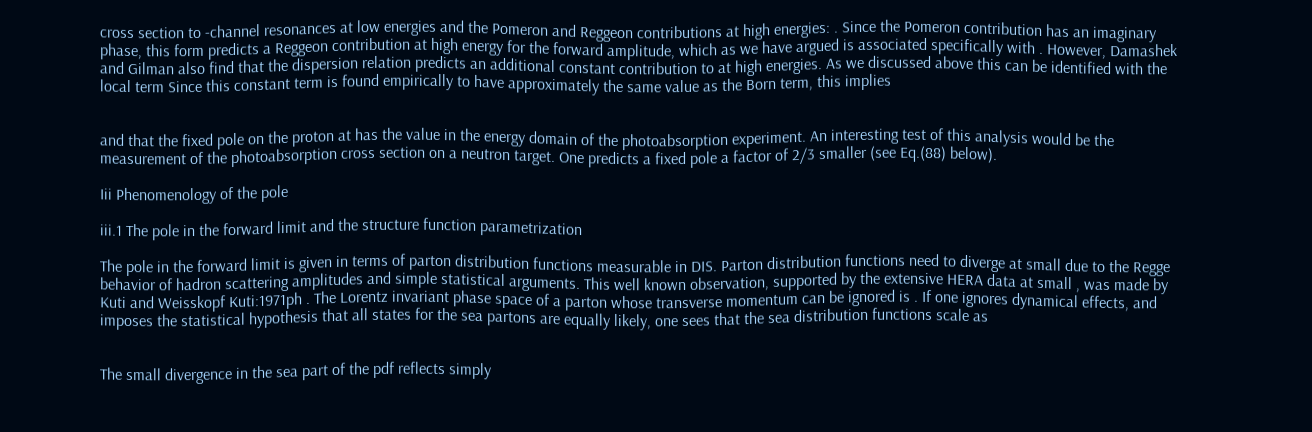cross section to -channel resonances at low energies and the Pomeron and Reggeon contributions at high energies: . Since the Pomeron contribution has an imaginary phase, this form predicts a Reggeon contribution at high energy for the forward amplitude, which as we have argued is associated specifically with . However, Damashek and Gilman also find that the dispersion relation predicts an additional constant contribution to at high energies. As we discussed above this can be identified with the local term Since this constant term is found empirically to have approximately the same value as the Born term, this implies


and that the fixed pole on the proton at has the value in the energy domain of the photoabsorption experiment. An interesting test of this analysis would be the measurement of the photoabsorption cross section on a neutron target. One predicts a fixed pole a factor of 2/3 smaller (see Eq.(88) below).

Iii Phenomenology of the pole

iii.1 The pole in the forward limit and the structure function parametrization

The pole in the forward limit is given in terms of parton distribution functions measurable in DIS. Parton distribution functions need to diverge at small due to the Regge behavior of hadron scattering amplitudes and simple statistical arguments. This well known observation, supported by the extensive HERA data at small , was made by Kuti and Weisskopf Kuti:1971ph . The Lorentz invariant phase space of a parton whose transverse momentum can be ignored is . If one ignores dynamical effects, and imposes the statistical hypothesis that all states for the sea partons are equally likely, one sees that the sea distribution functions scale as


The small divergence in the sea part of the pdf reflects simply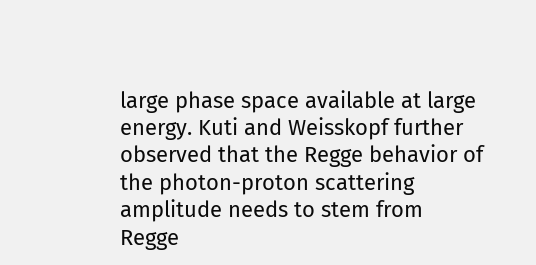large phase space available at large energy. Kuti and Weisskopf further observed that the Regge behavior of the photon-proton scattering amplitude needs to stem from Regge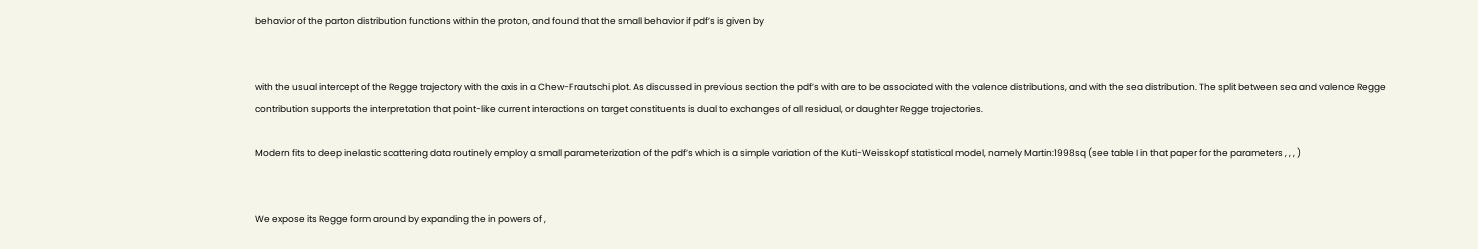behavior of the parton distribution functions within the proton, and found that the small behavior if pdf’s is given by


with the usual intercept of the Regge trajectory with the axis in a Chew-Frautschi plot. As discussed in previous section the pdf’s with are to be associated with the valence distributions, and with the sea distribution. The split between sea and valence Regge contribution supports the interpretation that point-like current interactions on target constituents is dual to exchanges of all residual, or daughter Regge trajectories.

Modern fits to deep inelastic scattering data routinely employ a small parameterization of the pdf’s which is a simple variation of the Kuti-Weisskopf statistical model, namely Martin:1998sq (see table I in that paper for the parameters , , , )


We expose its Regge form around by expanding the in powers of ,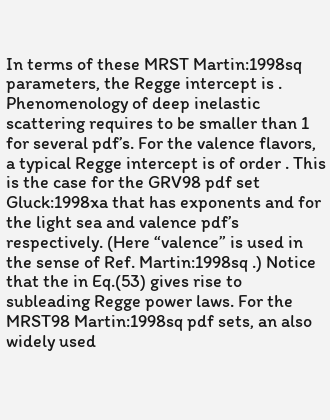In terms of these MRST Martin:1998sq parameters, the Regge intercept is . Phenomenology of deep inelastic scattering requires to be smaller than 1 for several pdf’s. For the valence flavors, a typical Regge intercept is of order . This is the case for the GRV98 pdf set Gluck:1998xa that has exponents and for the light sea and valence pdf’s respectively. (Here “valence” is used in the sense of Ref. Martin:1998sq .) Notice that the in Eq.(53) gives rise to subleading Regge power laws. For the MRST98 Martin:1998sq pdf sets, an also widely used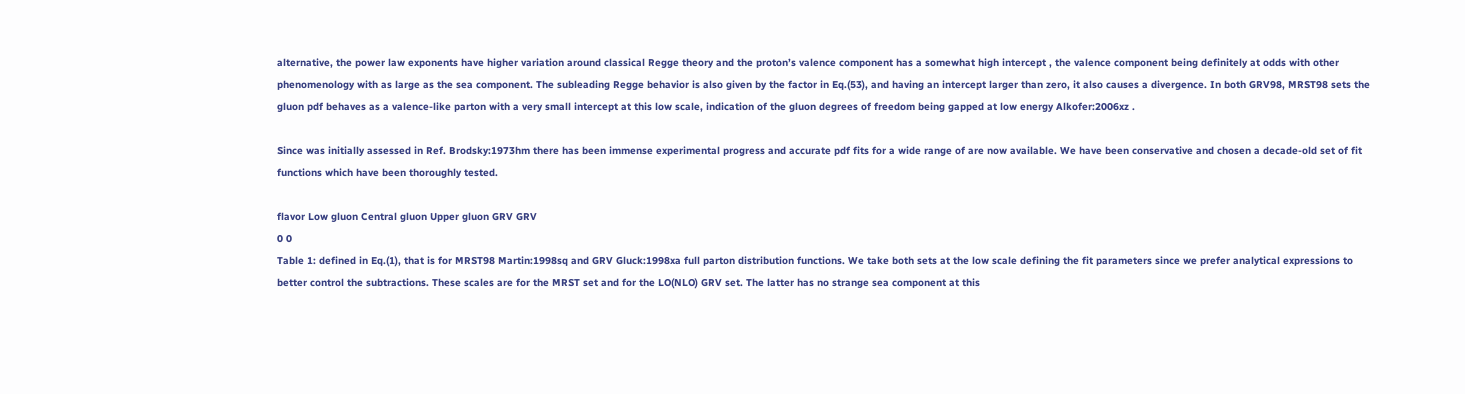alternative, the power law exponents have higher variation around classical Regge theory and the proton’s valence component has a somewhat high intercept , the valence component being definitely at odds with other phenomenology with as large as the sea component. The subleading Regge behavior is also given by the factor in Eq.(53), and having an intercept larger than zero, it also causes a divergence. In both GRV98, MRST98 sets the gluon pdf behaves as a valence-like parton with a very small intercept at this low scale, indication of the gluon degrees of freedom being gapped at low energy Alkofer:2006xz .

Since was initially assessed in Ref. Brodsky:1973hm there has been immense experimental progress and accurate pdf fits for a wide range of are now available. We have been conservative and chosen a decade-old set of fit functions which have been thoroughly tested.

flavor Low gluon Central gluon Upper gluon GRV GRV
0 0
Table 1: defined in Eq.(1), that is for MRST98 Martin:1998sq and GRV Gluck:1998xa full parton distribution functions. We take both sets at the low scale defining the fit parameters since we prefer analytical expressions to better control the subtractions. These scales are for the MRST set and for the LO(NLO) GRV set. The latter has no strange sea component at this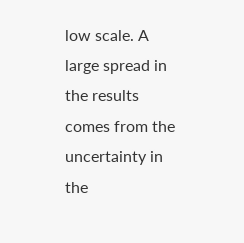low scale. A large spread in the results comes from the uncertainty in the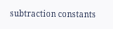subtraction constants